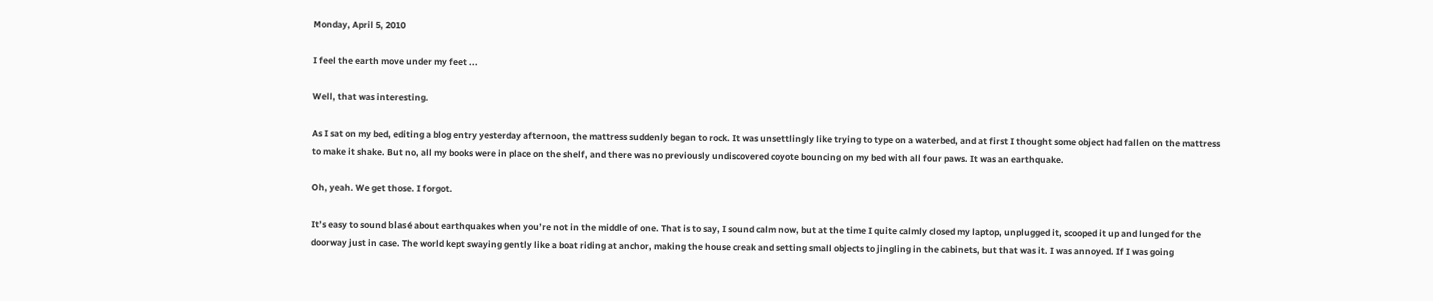Monday, April 5, 2010

I feel the earth move under my feet ...

Well, that was interesting.

As I sat on my bed, editing a blog entry yesterday afternoon, the mattress suddenly began to rock. It was unsettlingly like trying to type on a waterbed, and at first I thought some object had fallen on the mattress to make it shake. But no, all my books were in place on the shelf, and there was no previously undiscovered coyote bouncing on my bed with all four paws. It was an earthquake.

Oh, yeah. We get those. I forgot.

It’s easy to sound blasé about earthquakes when you’re not in the middle of one. That is to say, I sound calm now, but at the time I quite calmly closed my laptop, unplugged it, scooped it up and lunged for the doorway just in case. The world kept swaying gently like a boat riding at anchor, making the house creak and setting small objects to jingling in the cabinets, but that was it. I was annoyed. If I was going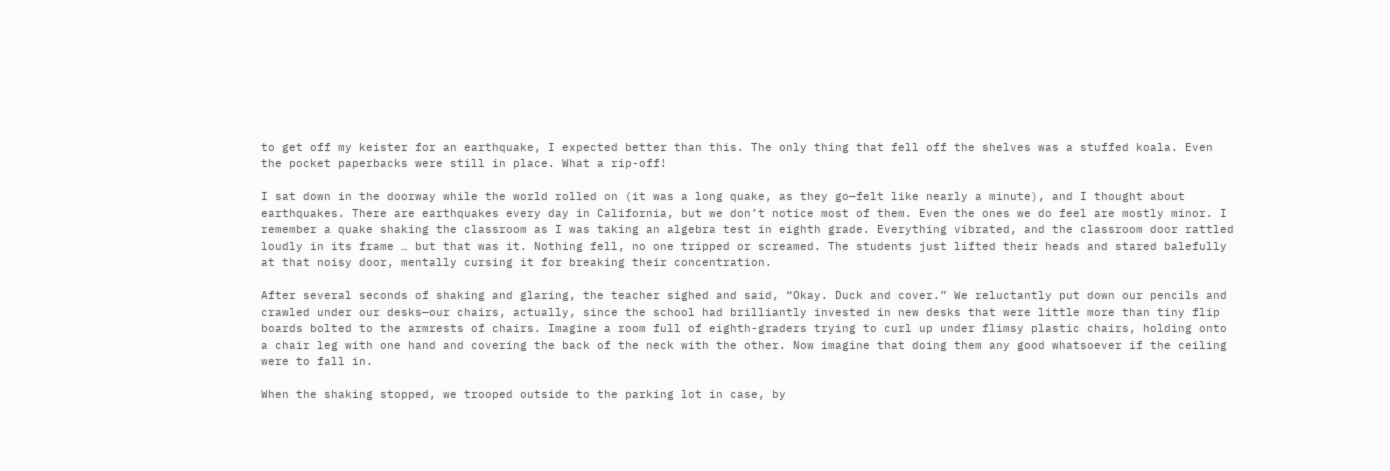to get off my keister for an earthquake, I expected better than this. The only thing that fell off the shelves was a stuffed koala. Even the pocket paperbacks were still in place. What a rip-off!

I sat down in the doorway while the world rolled on (it was a long quake, as they go—felt like nearly a minute), and I thought about earthquakes. There are earthquakes every day in California, but we don’t notice most of them. Even the ones we do feel are mostly minor. I remember a quake shaking the classroom as I was taking an algebra test in eighth grade. Everything vibrated, and the classroom door rattled loudly in its frame … but that was it. Nothing fell, no one tripped or screamed. The students just lifted their heads and stared balefully at that noisy door, mentally cursing it for breaking their concentration.

After several seconds of shaking and glaring, the teacher sighed and said, “Okay. Duck and cover.” We reluctantly put down our pencils and crawled under our desks—our chairs, actually, since the school had brilliantly invested in new desks that were little more than tiny flip boards bolted to the armrests of chairs. Imagine a room full of eighth-graders trying to curl up under flimsy plastic chairs, holding onto a chair leg with one hand and covering the back of the neck with the other. Now imagine that doing them any good whatsoever if the ceiling were to fall in.

When the shaking stopped, we trooped outside to the parking lot in case, by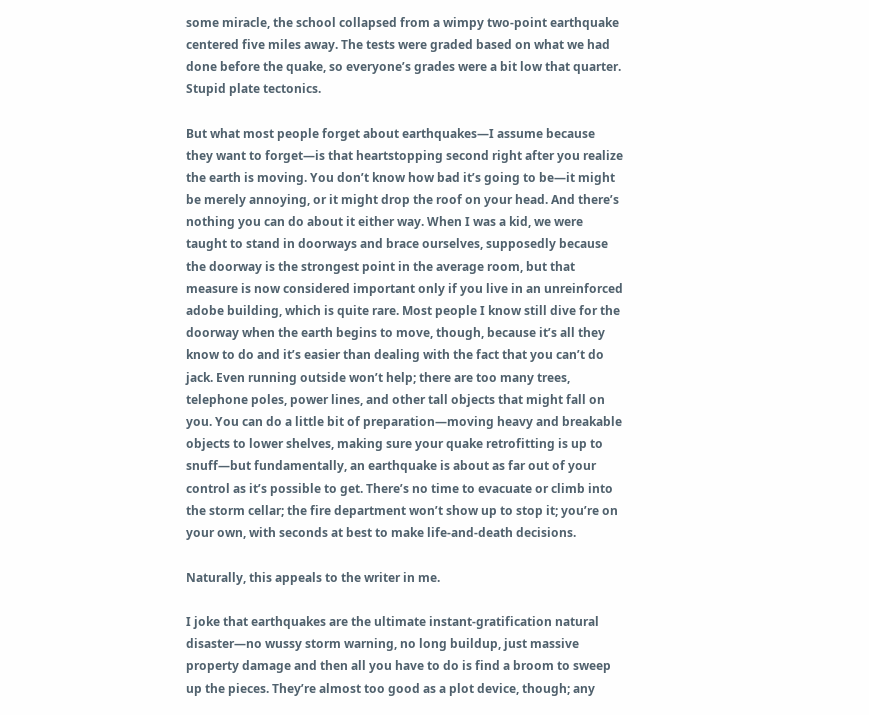some miracle, the school collapsed from a wimpy two-point earthquake centered five miles away. The tests were graded based on what we had done before the quake, so everyone’s grades were a bit low that quarter. Stupid plate tectonics.

But what most people forget about earthquakes—I assume because they want to forget—is that heartstopping second right after you realize the earth is moving. You don’t know how bad it’s going to be—it might be merely annoying, or it might drop the roof on your head. And there’s nothing you can do about it either way. When I was a kid, we were taught to stand in doorways and brace ourselves, supposedly because the doorway is the strongest point in the average room, but that measure is now considered important only if you live in an unreinforced adobe building, which is quite rare. Most people I know still dive for the doorway when the earth begins to move, though, because it’s all they know to do and it’s easier than dealing with the fact that you can’t do jack. Even running outside won’t help; there are too many trees, telephone poles, power lines, and other tall objects that might fall on you. You can do a little bit of preparation—moving heavy and breakable objects to lower shelves, making sure your quake retrofitting is up to snuff—but fundamentally, an earthquake is about as far out of your control as it’s possible to get. There’s no time to evacuate or climb into the storm cellar; the fire department won’t show up to stop it; you’re on your own, with seconds at best to make life-and-death decisions.

Naturally, this appeals to the writer in me.

I joke that earthquakes are the ultimate instant-gratification natural disaster—no wussy storm warning, no long buildup, just massive property damage and then all you have to do is find a broom to sweep up the pieces. They’re almost too good as a plot device, though; any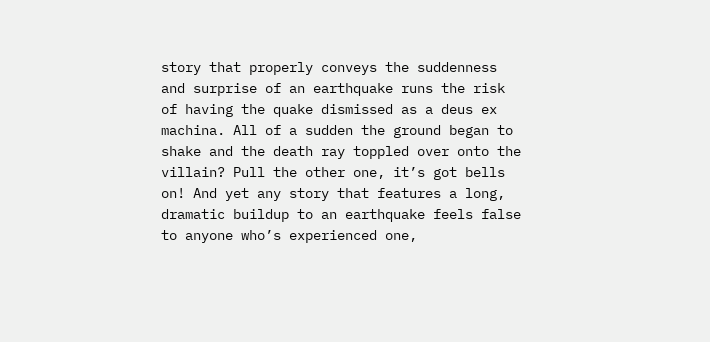story that properly conveys the suddenness and surprise of an earthquake runs the risk of having the quake dismissed as a deus ex machina. All of a sudden the ground began to shake and the death ray toppled over onto the villain? Pull the other one, it’s got bells on! And yet any story that features a long, dramatic buildup to an earthquake feels false to anyone who’s experienced one,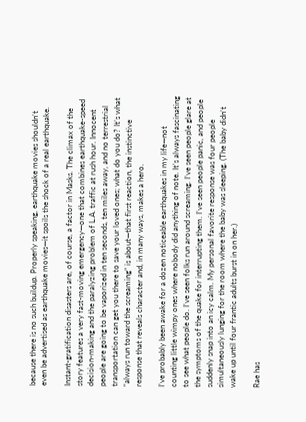because there is no such buildup. Properly speaking, earthquake movies shouldn’t even be advertised as earthquake movies—it spoils the shock of a real earthquake.

Instant-gratification disasters are, of course, a factor in Masks. The climax of the story features a very fast-moving emergency—one that combines earthquake-speed decision-making and the paralyzing problem of L.A. traffic at rush hour. Innocent people are going to be vaporized in ten seconds, ten miles away, and no terrestrial transportation can get you there to save your loved ones; what do you do? It’s what “always run toward the screaming” is about—that first reaction, the instinctive response that reveals character and, in many ways, makes a hero.

I’ve probably been awake for a dozen noticeable earthquakes in my life—not counting little wimpy ones where nobody did anything of note. It’s always fascinating to see what people do. I’ve seen folks run around screaming. I’ve seen people glare at the symptoms of the quake for interrupting them. I’ve seen people panic, and people suddenly snap into an icy calm. My personal favorite response was four people simultaneously lunging for the room where the baby was sleeping. (The baby didn’t wake up until four frantic adults burst in on her.)

Rae has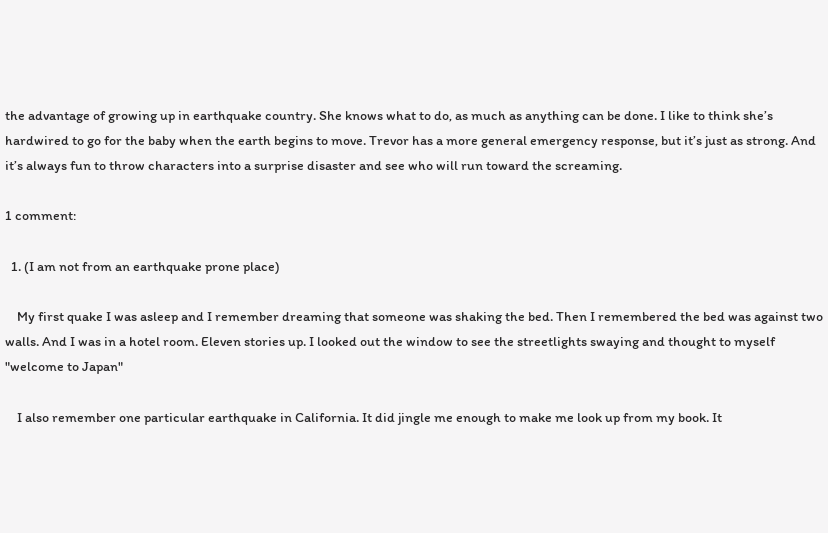the advantage of growing up in earthquake country. She knows what to do, as much as anything can be done. I like to think she’s hardwired to go for the baby when the earth begins to move. Trevor has a more general emergency response, but it’s just as strong. And it’s always fun to throw characters into a surprise disaster and see who will run toward the screaming.

1 comment:

  1. (I am not from an earthquake prone place)

    My first quake I was asleep and I remember dreaming that someone was shaking the bed. Then I remembered the bed was against two walls. And I was in a hotel room. Eleven stories up. I looked out the window to see the streetlights swaying and thought to myself "welcome to Japan"

    I also remember one particular earthquake in California. It did jingle me enough to make me look up from my book. It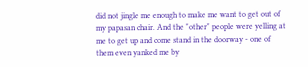did not jingle me enough to make me want to get out of my papasan chair. And the "other" people were yelling at me to get up and come stand in the doorway - one of them even yanked me by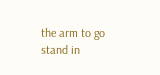the arm to go stand in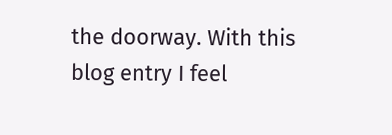the doorway. With this blog entry I feel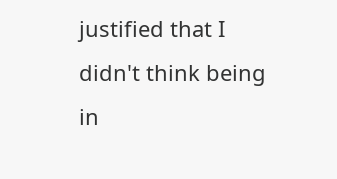justified that I didn't think being in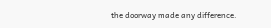the doorway made any difference.